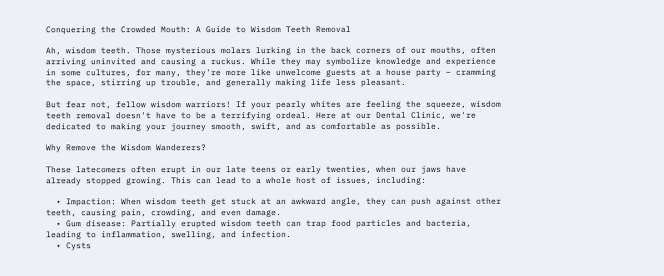Conquering the Crowded Mouth: A Guide to Wisdom Teeth Removal

Ah, wisdom teeth. Those mysterious molars lurking in the back corners of our mouths, often arriving uninvited and causing a ruckus. While they may symbolize knowledge and experience in some cultures, for many, they're more like unwelcome guests at a house party – cramming the space, stirring up trouble, and generally making life less pleasant.

But fear not, fellow wisdom warriors! If your pearly whites are feeling the squeeze, wisdom teeth removal doesn't have to be a terrifying ordeal. Here at our Dental Clinic, we're dedicated to making your journey smooth, swift, and as comfortable as possible.

Why Remove the Wisdom Wanderers?

These latecomers often erupt in our late teens or early twenties, when our jaws have already stopped growing. This can lead to a whole host of issues, including:

  • Impaction: When wisdom teeth get stuck at an awkward angle, they can push against other teeth, causing pain, crowding, and even damage.
  • Gum disease: Partially erupted wisdom teeth can trap food particles and bacteria, leading to inflammation, swelling, and infection.
  • Cysts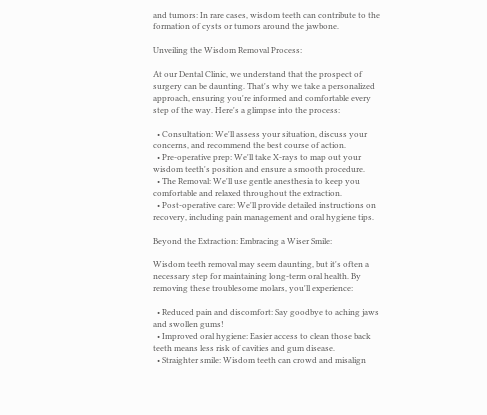and tumors: In rare cases, wisdom teeth can contribute to the formation of cysts or tumors around the jawbone.

Unveiling the Wisdom Removal Process:

At our Dental Clinic, we understand that the prospect of surgery can be daunting. That's why we take a personalized approach, ensuring you're informed and comfortable every step of the way. Here's a glimpse into the process:

  • Consultation: We'll assess your situation, discuss your concerns, and recommend the best course of action.
  • Pre-operative prep: We'll take X-rays to map out your wisdom teeth's position and ensure a smooth procedure.
  • The Removal: We'll use gentle anesthesia to keep you comfortable and relaxed throughout the extraction.
  • Post-operative care: We'll provide detailed instructions on recovery, including pain management and oral hygiene tips.

Beyond the Extraction: Embracing a Wiser Smile:

Wisdom teeth removal may seem daunting, but it's often a necessary step for maintaining long-term oral health. By removing these troublesome molars, you'll experience:

  • Reduced pain and discomfort: Say goodbye to aching jaws and swollen gums!
  • Improved oral hygiene: Easier access to clean those back teeth means less risk of cavities and gum disease.
  • Straighter smile: Wisdom teeth can crowd and misalign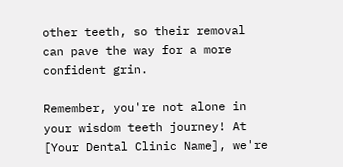other teeth, so their removal can pave the way for a more confident grin.

Remember, you're not alone in your wisdom teeth journey! At [Your Dental Clinic Name], we're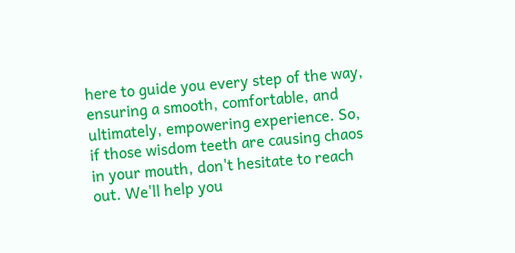here to guide you every step of the way, ensuring a smooth, comfortable, and ultimately, empowering experience. So, if those wisdom teeth are causing chaos in your mouth, don't hesitate to reach out. We'll help you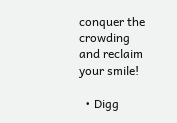conquer the crowding and reclaim your smile!

  • Digg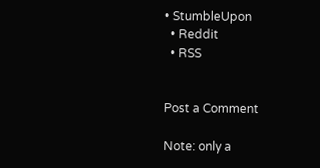• StumbleUpon
  • Reddit
  • RSS


Post a Comment

Note: only a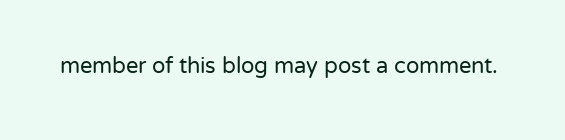member of this blog may post a comment.